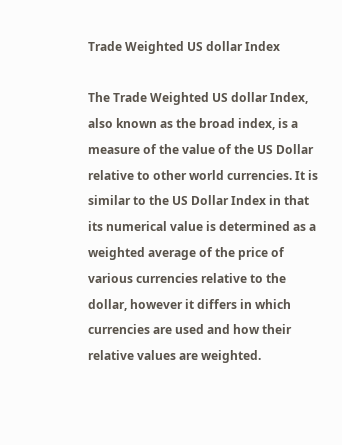Trade Weighted US dollar Index

The Trade Weighted US dollar Index, also known as the broad index, is a measure of the value of the US Dollar relative to other world currencies. It is similar to the US Dollar Index in that its numerical value is determined as a weighted average of the price of various currencies relative to the dollar, however it differs in which currencies are used and how their relative values are weighted.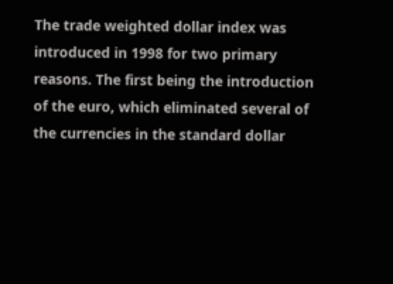The trade weighted dollar index was introduced in 1998 for two primary reasons. The first being the introduction of the euro, which eliminated several of the currencies in the standard dollar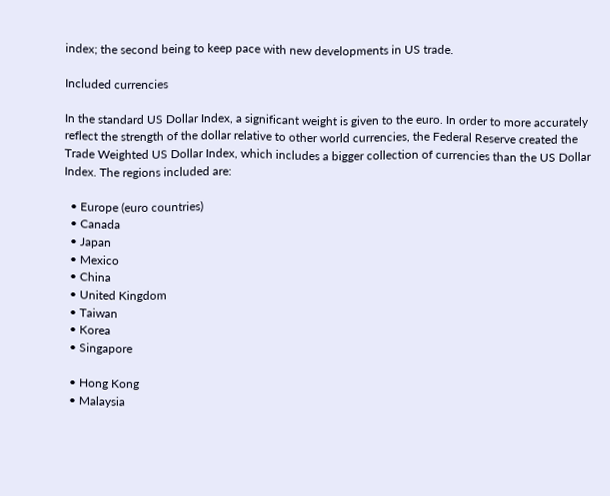index; the second being to keep pace with new developments in US trade.

Included currencies

In the standard US Dollar Index, a significant weight is given to the euro. In order to more accurately reflect the strength of the dollar relative to other world currencies, the Federal Reserve created the Trade Weighted US Dollar Index, which includes a bigger collection of currencies than the US Dollar Index. The regions included are:

  • Europe (euro countries)
  • Canada
  • Japan
  • Mexico
  • China
  • United Kingdom
  • Taiwan
  • Korea
  • Singapore

  • Hong Kong
  • Malaysia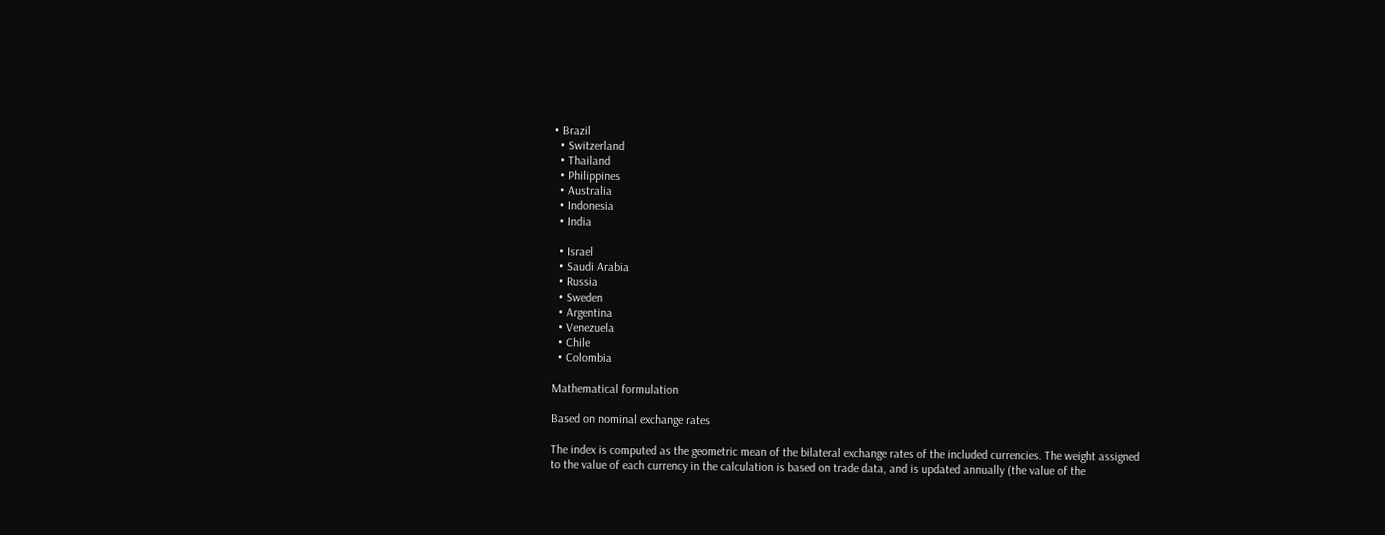• Brazil
  • Switzerland
  • Thailand
  • Philippines
  • Australia
  • Indonesia
  • India

  • Israel
  • Saudi Arabia
  • Russia
  • Sweden
  • Argentina
  • Venezuela
  • Chile
  • Colombia

Mathematical formulation

Based on nominal exchange rates

The index is computed as the geometric mean of the bilateral exchange rates of the included currencies. The weight assigned to the value of each currency in the calculation is based on trade data, and is updated annually (the value of the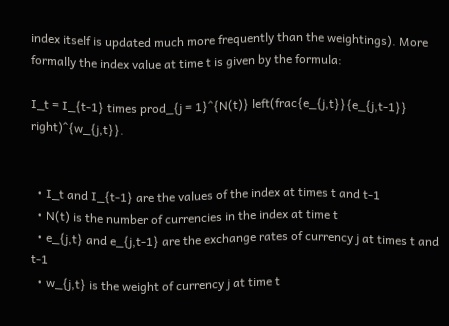index itself is updated much more frequently than the weightings). More formally the index value at time t is given by the formula:

I_t = I_{t-1} times prod_{j = 1}^{N(t)} left(frac{e_{j,t}}{e_{j,t-1}} right)^{w_{j,t}}.


  • I_t and I_{t-1} are the values of the index at times t and t-1
  • N(t) is the number of currencies in the index at time t
  • e_{j,t} and e_{j,t-1} are the exchange rates of currency j at times t and t-1
  • w_{j,t} is the weight of currency j at time t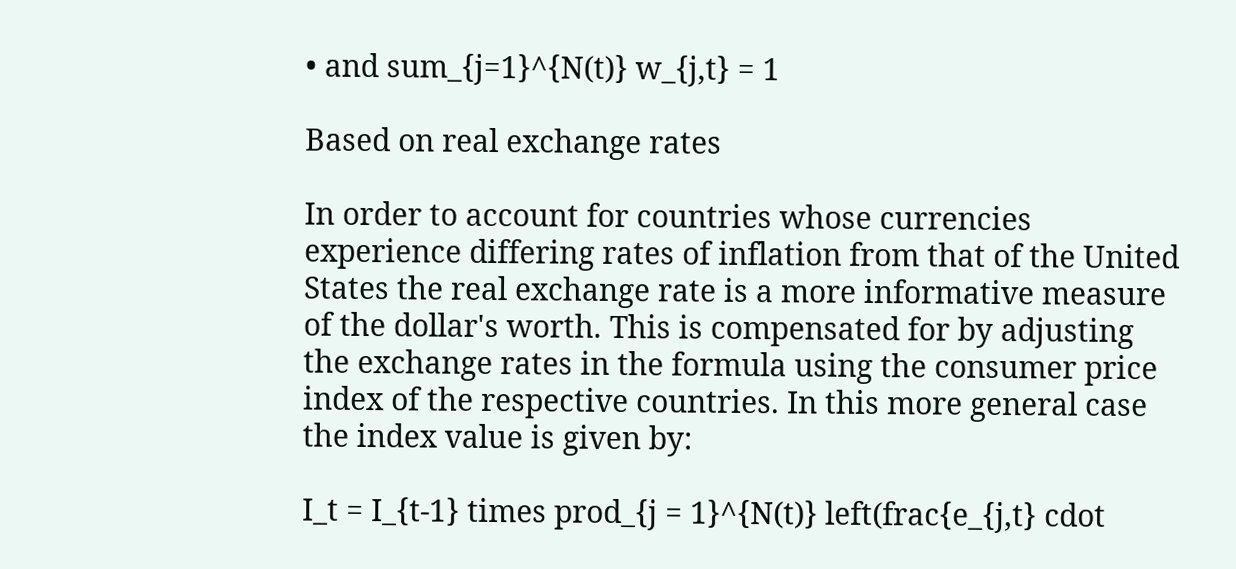• and sum_{j=1}^{N(t)} w_{j,t} = 1

Based on real exchange rates

In order to account for countries whose currencies experience differing rates of inflation from that of the United States the real exchange rate is a more informative measure of the dollar's worth. This is compensated for by adjusting the exchange rates in the formula using the consumer price index of the respective countries. In this more general case the index value is given by:

I_t = I_{t-1} times prod_{j = 1}^{N(t)} left(frac{e_{j,t} cdot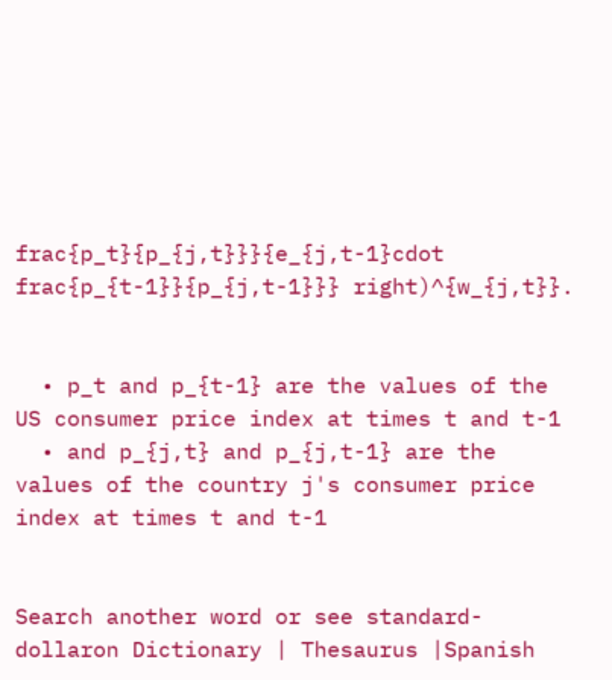frac{p_t}{p_{j,t}}}{e_{j,t-1}cdot frac{p_{t-1}}{p_{j,t-1}}} right)^{w_{j,t}}.


  • p_t and p_{t-1} are the values of the US consumer price index at times t and t-1
  • and p_{j,t} and p_{j,t-1} are the values of the country j's consumer price index at times t and t-1


Search another word or see standard-dollaron Dictionary | Thesaurus |Spanish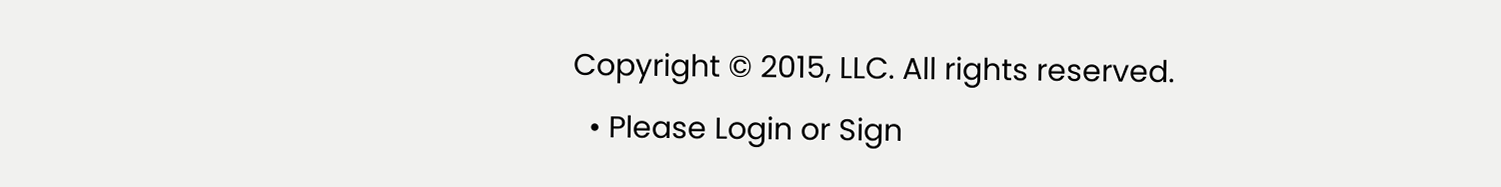Copyright © 2015, LLC. All rights reserved.
  • Please Login or Sign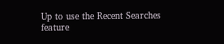Up to use the Recent Searches feature